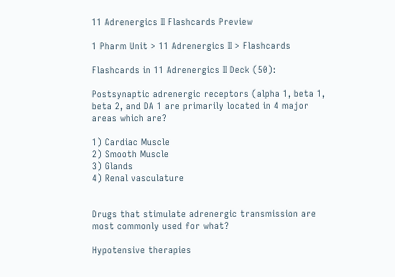11 Adrenergics II Flashcards Preview

1 Pharm Unit > 11 Adrenergics II > Flashcards

Flashcards in 11 Adrenergics II Deck (50):

Postsynaptic adrenergic receptors (alpha 1, beta 1, beta 2, and DA 1 are primarily located in 4 major areas which are?

1) Cardiac Muscle
2) Smooth Muscle
3) Glands
4) Renal vasculature


Drugs that stimulate adrenergic transmission are most commonly used for what?

Hypotensive therapies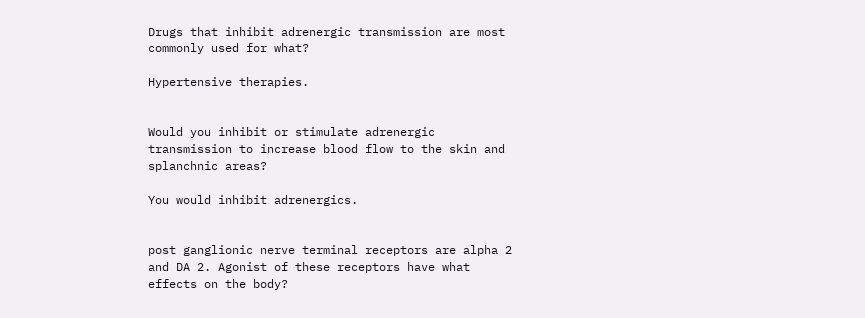Drugs that inhibit adrenergic transmission are most commonly used for what?

Hypertensive therapies.


Would you inhibit or stimulate adrenergic transmission to increase blood flow to the skin and splanchnic areas?

You would inhibit adrenergics.


post ganglionic nerve terminal receptors are alpha 2 and DA 2. Agonist of these receptors have what effects on the body?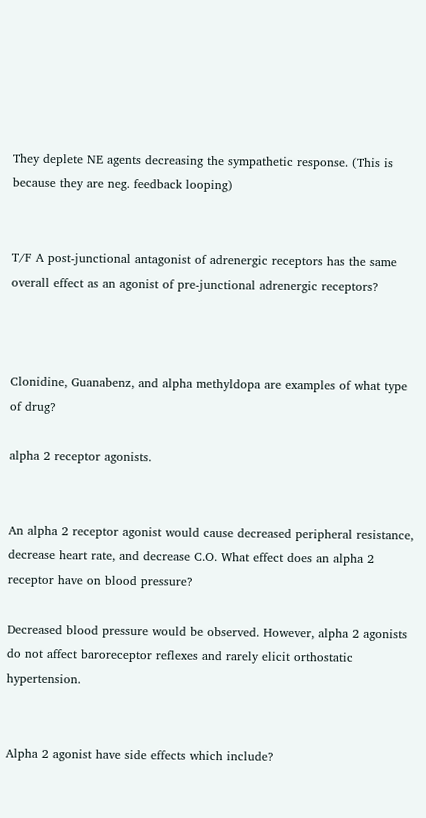They deplete NE agents decreasing the sympathetic response. (This is because they are neg. feedback looping)


T/F A post-junctional antagonist of adrenergic receptors has the same overall effect as an agonist of pre-junctional adrenergic receptors?



Clonidine, Guanabenz, and alpha methyldopa are examples of what type of drug?

alpha 2 receptor agonists.


An alpha 2 receptor agonist would cause decreased peripheral resistance, decrease heart rate, and decrease C.O. What effect does an alpha 2 receptor have on blood pressure?

Decreased blood pressure would be observed. However, alpha 2 agonists do not affect baroreceptor reflexes and rarely elicit orthostatic hypertension.


Alpha 2 agonist have side effects which include?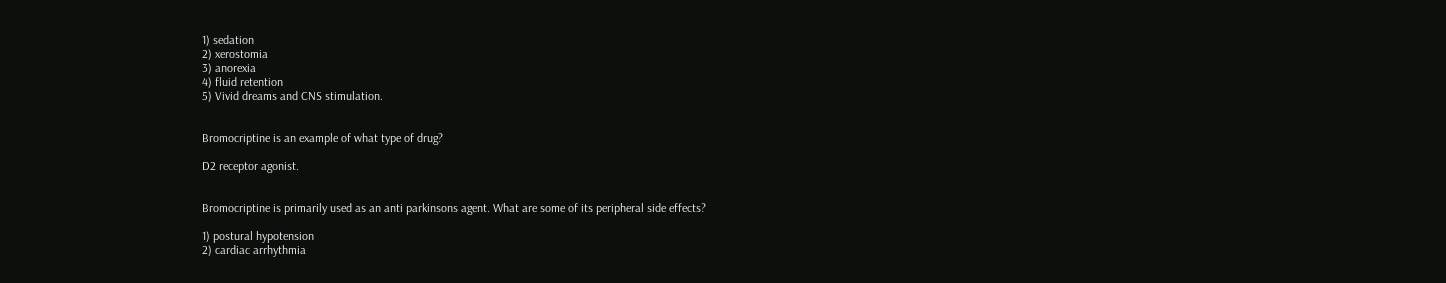1) sedation
2) xerostomia
3) anorexia
4) fluid retention
5) Vivid dreams and CNS stimulation.


Bromocriptine is an example of what type of drug?

D2 receptor agonist.


Bromocriptine is primarily used as an anti parkinsons agent. What are some of its peripheral side effects?

1) postural hypotension
2) cardiac arrhythmia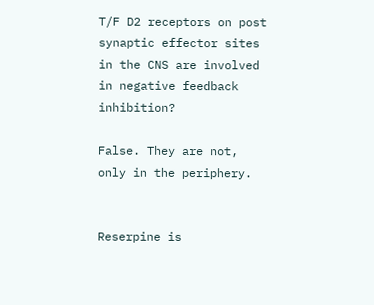T/F D2 receptors on post synaptic effector sites in the CNS are involved in negative feedback inhibition?

False. They are not, only in the periphery.


Reserpine is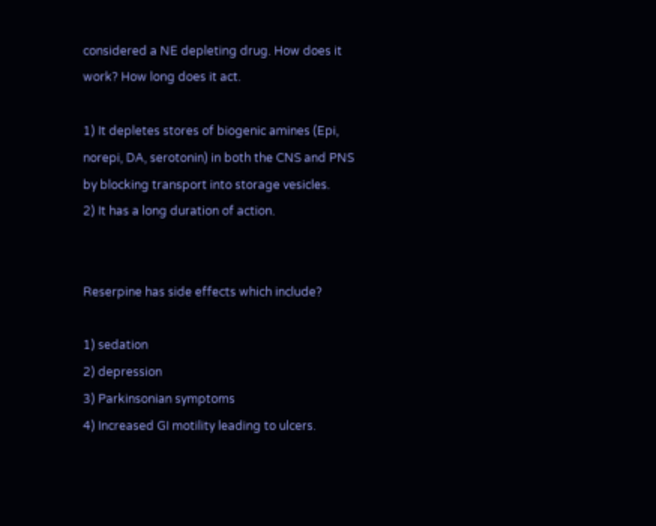considered a NE depleting drug. How does it work? How long does it act.

1) It depletes stores of biogenic amines (Epi, norepi, DA, serotonin) in both the CNS and PNS by blocking transport into storage vesicles.
2) It has a long duration of action.


Reserpine has side effects which include?

1) sedation
2) depression
3) Parkinsonian symptoms
4) Increased GI motility leading to ulcers.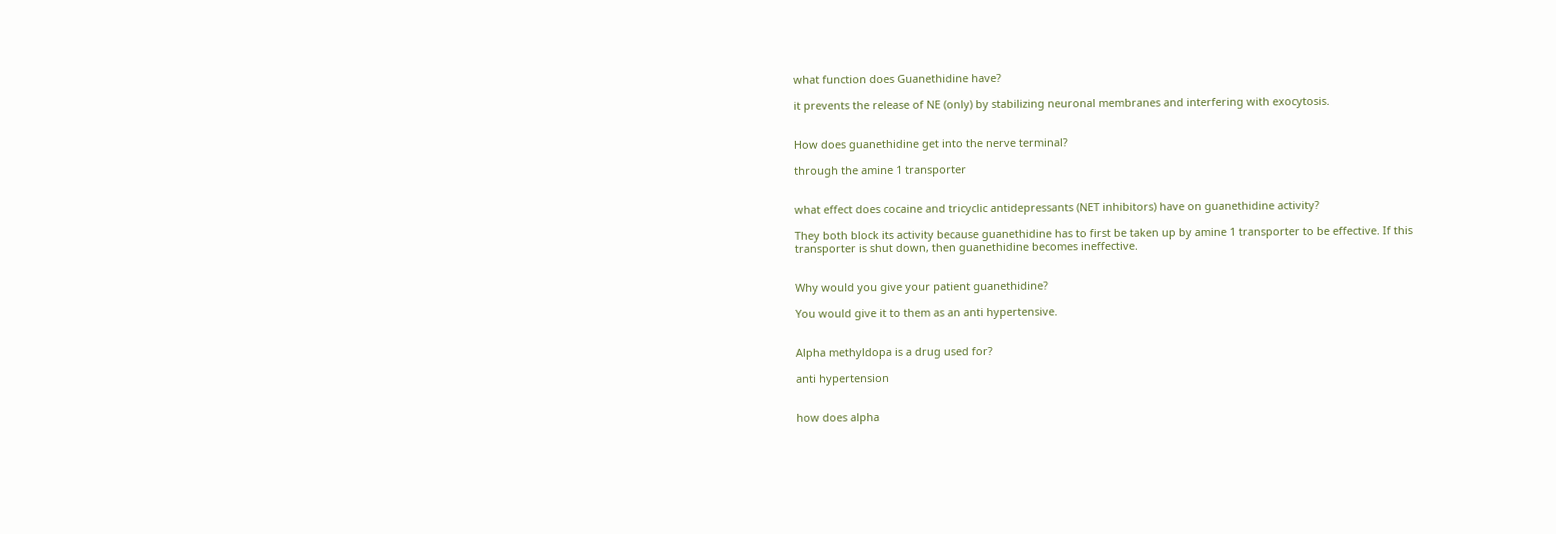what function does Guanethidine have?

it prevents the release of NE (only) by stabilizing neuronal membranes and interfering with exocytosis.


How does guanethidine get into the nerve terminal?

through the amine 1 transporter


what effect does cocaine and tricyclic antidepressants (NET inhibitors) have on guanethidine activity?

They both block its activity because guanethidine has to first be taken up by amine 1 transporter to be effective. If this transporter is shut down, then guanethidine becomes ineffective.


Why would you give your patient guanethidine?

You would give it to them as an anti hypertensive.


Alpha methyldopa is a drug used for?

anti hypertension


how does alpha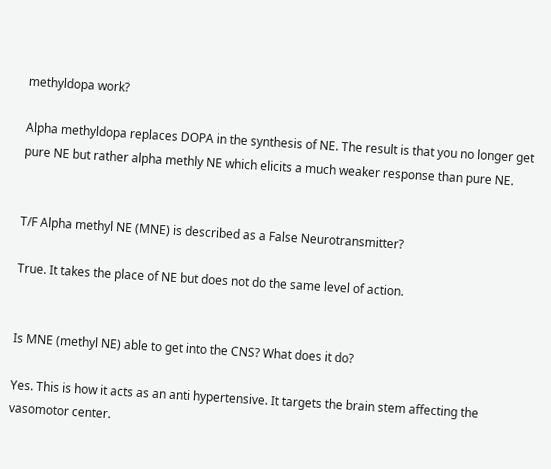methyldopa work?

Alpha methyldopa replaces DOPA in the synthesis of NE. The result is that you no longer get pure NE but rather alpha methly NE which elicits a much weaker response than pure NE.


T/F Alpha methyl NE (MNE) is described as a False Neurotransmitter?

True. It takes the place of NE but does not do the same level of action.


Is MNE (methyl NE) able to get into the CNS? What does it do?

Yes. This is how it acts as an anti hypertensive. It targets the brain stem affecting the vasomotor center.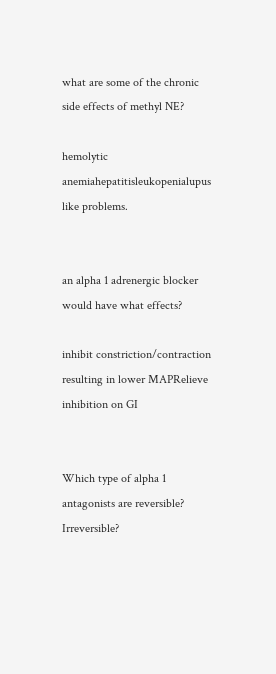what are some of the chronic side effects of methyl NE?

hemolytic anemiahepatitisleukopenialupus like problems.


an alpha 1 adrenergic blocker would have what effects?

inhibit constriction/contraction resulting in lower MAPRelieve inhibition on GI


Which type of alpha 1 antagonists are reversible? Irreversible?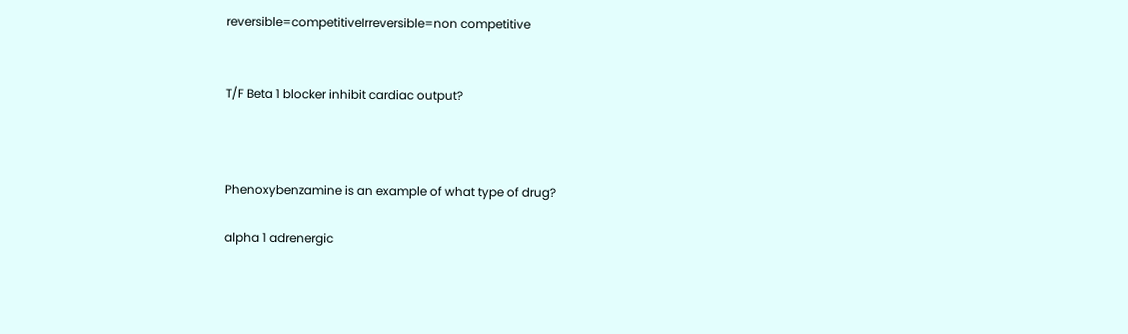reversible=competitiveIrreversible=non competitive


T/F Beta 1 blocker inhibit cardiac output?



Phenoxybenzamine is an example of what type of drug?

alpha 1 adrenergic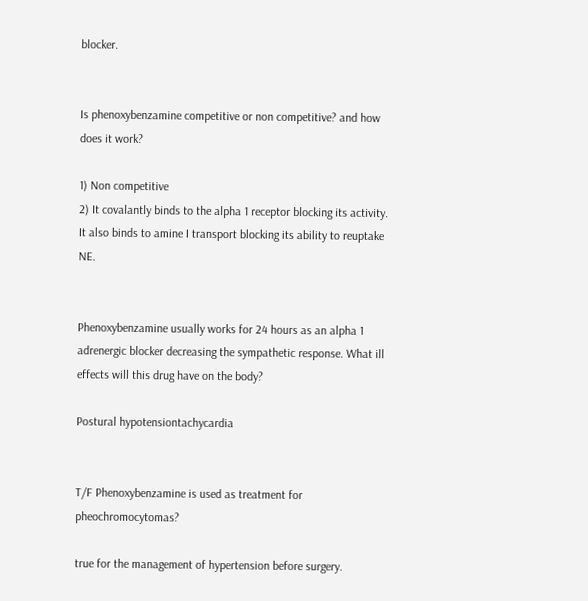blocker.


Is phenoxybenzamine competitive or non competitive? and how does it work?

1) Non competitive
2) It covalantly binds to the alpha 1 receptor blocking its activity. It also binds to amine I transport blocking its ability to reuptake NE.


Phenoxybenzamine usually works for 24 hours as an alpha 1 adrenergic blocker decreasing the sympathetic response. What ill effects will this drug have on the body?

Postural hypotensiontachycardia


T/F Phenoxybenzamine is used as treatment for pheochromocytomas?

true for the management of hypertension before surgery.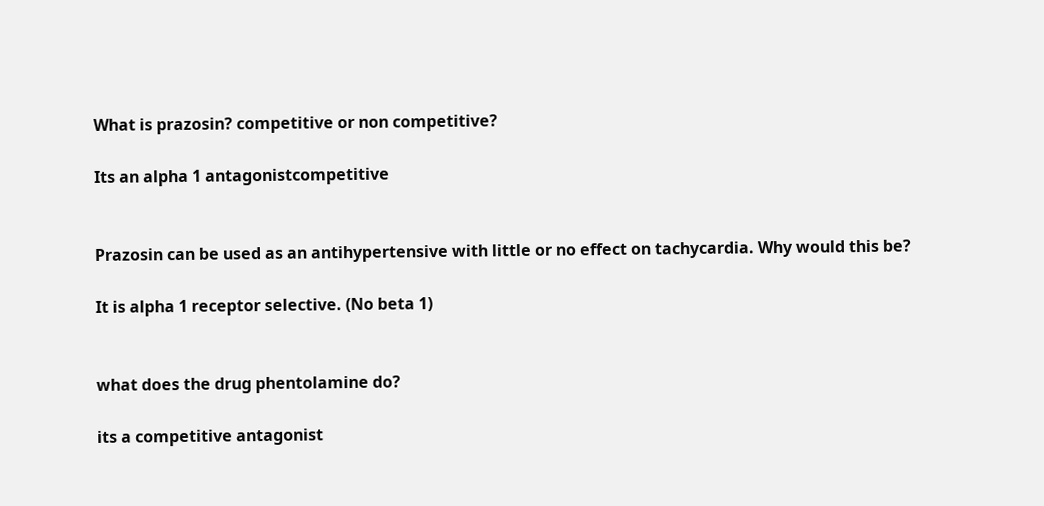What is prazosin? competitive or non competitive?

Its an alpha 1 antagonistcompetitive


Prazosin can be used as an antihypertensive with little or no effect on tachycardia. Why would this be?

It is alpha 1 receptor selective. (No beta 1)


what does the drug phentolamine do?

its a competitive antagonist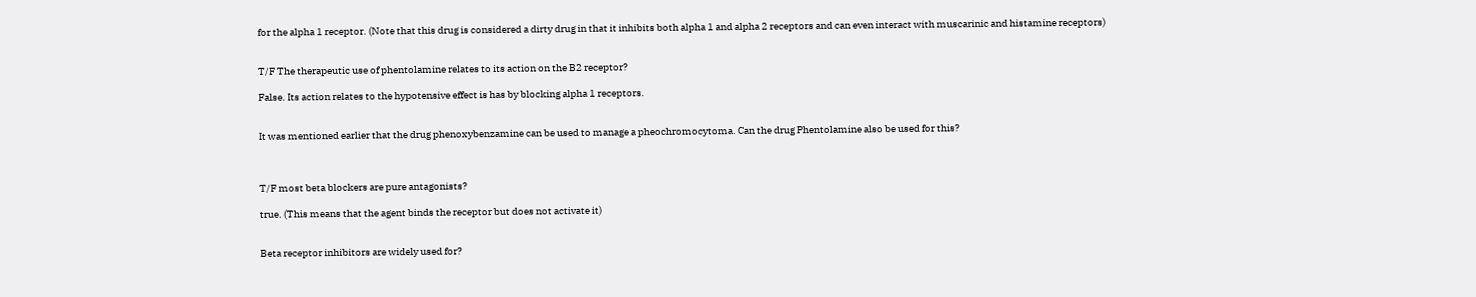for the alpha 1 receptor. (Note that this drug is considered a dirty drug in that it inhibits both alpha 1 and alpha 2 receptors and can even interact with muscarinic and histamine receptors)


T/F The therapeutic use of phentolamine relates to its action on the B2 receptor?

False. Its action relates to the hypotensive effect is has by blocking alpha 1 receptors.


It was mentioned earlier that the drug phenoxybenzamine can be used to manage a pheochromocytoma. Can the drug Phentolamine also be used for this?



T/F most beta blockers are pure antagonists?

true. (This means that the agent binds the receptor but does not activate it)


Beta receptor inhibitors are widely used for?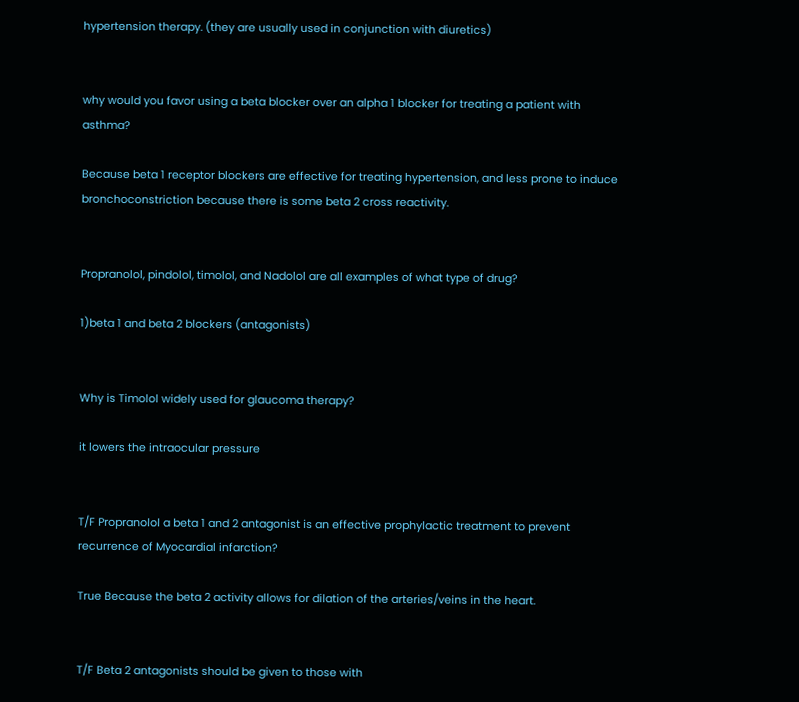hypertension therapy. (they are usually used in conjunction with diuretics)


why would you favor using a beta blocker over an alpha 1 blocker for treating a patient with asthma?

Because beta 1 receptor blockers are effective for treating hypertension, and less prone to induce bronchoconstriction because there is some beta 2 cross reactivity.


Propranolol, pindolol, timolol, and Nadolol are all examples of what type of drug?

1)beta 1 and beta 2 blockers (antagonists)


Why is Timolol widely used for glaucoma therapy?

it lowers the intraocular pressure


T/F Propranolol a beta 1 and 2 antagonist is an effective prophylactic treatment to prevent recurrence of Myocardial infarction?

True Because the beta 2 activity allows for dilation of the arteries/veins in the heart.


T/F Beta 2 antagonists should be given to those with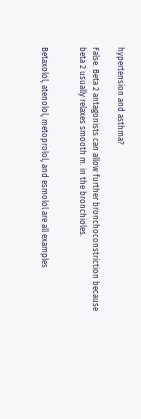hypertension and asthma?

False. Beta 2 antagonists can allow further bronchoconstriction because beta 2 usually relaxes smooth m. in the bronchioles.


Betaxolol, atenolol, metoprolol, and esmolol are all examples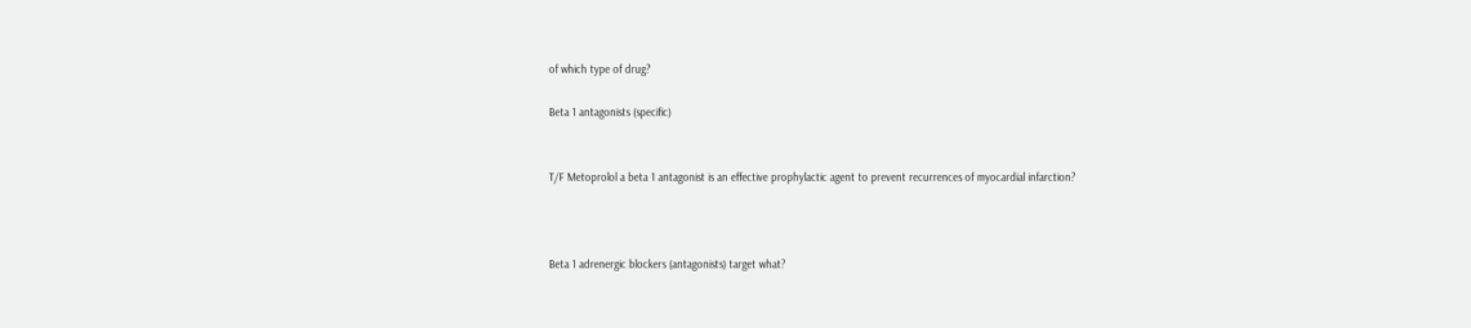of which type of drug?

Beta 1 antagonists (specific)


T/F Metoprolol a beta 1 antagonist is an effective prophylactic agent to prevent recurrences of myocardial infarction?



Beta 1 adrenergic blockers (antagonists) target what?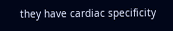they have cardiac specificity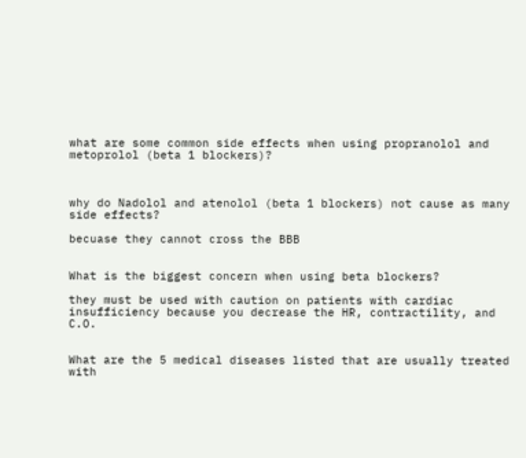what are some common side effects when using propranolol and metoprolol (beta 1 blockers)?



why do Nadolol and atenolol (beta 1 blockers) not cause as many side effects?

becuase they cannot cross the BBB


What is the biggest concern when using beta blockers?

they must be used with caution on patients with cardiac insufficiency because you decrease the HR, contractility, and C.O.


What are the 5 medical diseases listed that are usually treated with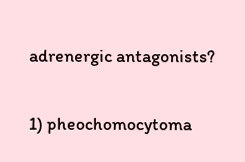adrenergic antagonists?

1) pheochomocytoma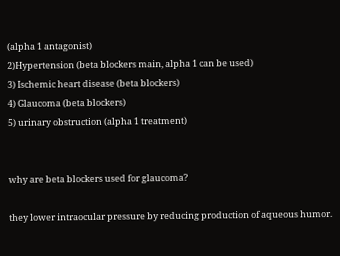(alpha 1 antagonist)
2)Hypertension (beta blockers main, alpha 1 can be used)
3) Ischemic heart disease (beta blockers)
4) Glaucoma (beta blockers)
5) urinary obstruction (alpha 1 treatment)


why are beta blockers used for glaucoma?

they lower intraocular pressure by reducing production of aqueous humor.